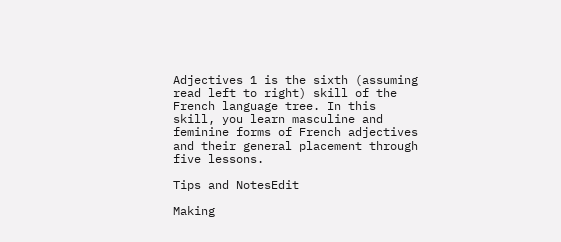Adjectives 1 is the sixth (assuming read left to right) skill of the French language tree. In this skill, you learn masculine and feminine forms of French adjectives and their general placement through five lessons.

Tips and NotesEdit

Making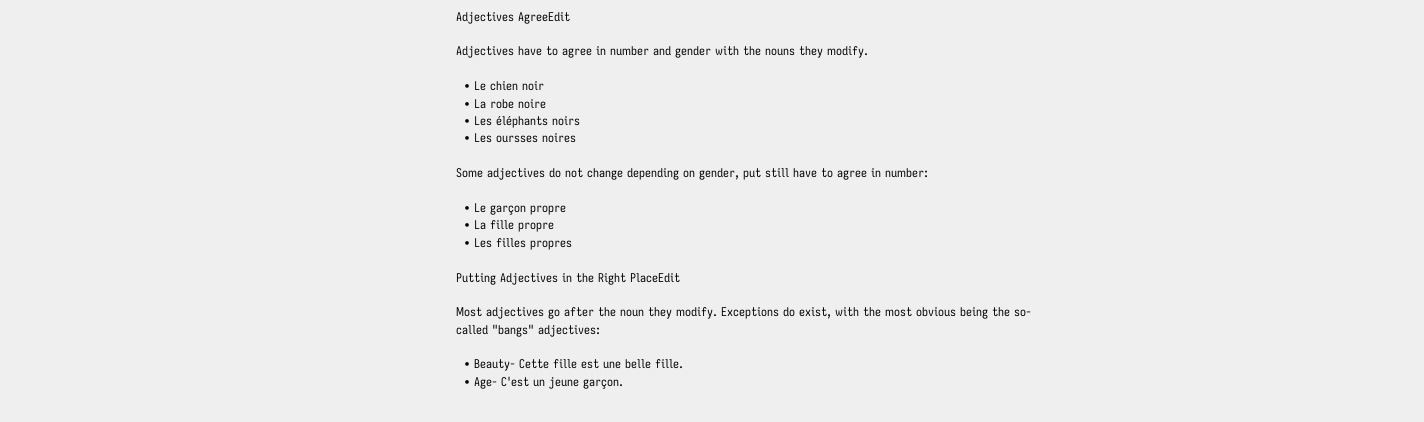Adjectives AgreeEdit

Adjectives have to agree in number and gender with the nouns they modify.

  • Le chien noir
  • La robe noire
  • Les éléphants noirs
  • Les oursses noires

Some adjectives do not change depending on gender, put still have to agree in number:

  • Le garçon propre
  • La fille propre
  • Les filles propres

Putting Adjectives in the Right PlaceEdit

Most adjectives go after the noun they modify. Exceptions do exist, with the most obvious being the so-called "bangs" adjectives:

  • Beauty- Cette fille est une belle fille.
  • Age- C'est un jeune garçon.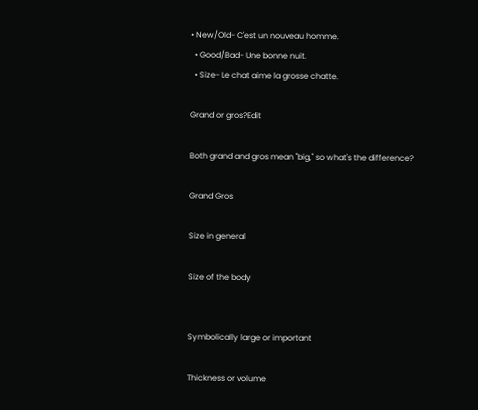• New/Old- C'est un nouveau homme.
  • Good/Bad- Une bonne nuit.
  • Size- Le chat aime la grosse chatte.

Grand or gros?Edit

Both grand and gros mean "big," so what's the difference?

Grand Gros

Size in general

Size of the body


Symbolically large or important

Thickness or volume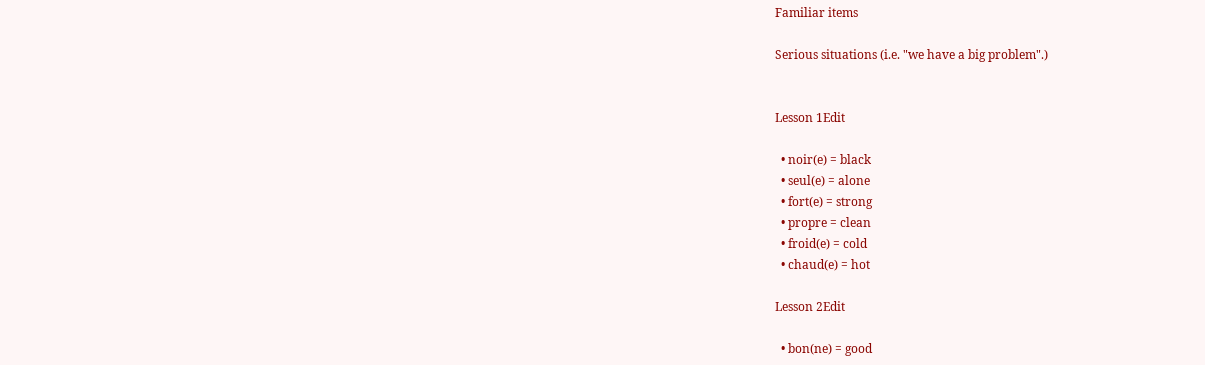Familiar items

Serious situations (i.e. "we have a big problem".)


Lesson 1Edit

  • noir(e) = black
  • seul(e) = alone
  • fort(e) = strong
  • propre = clean
  • froid(e) = cold
  • chaud(e) = hot

Lesson 2Edit

  • bon(ne) = good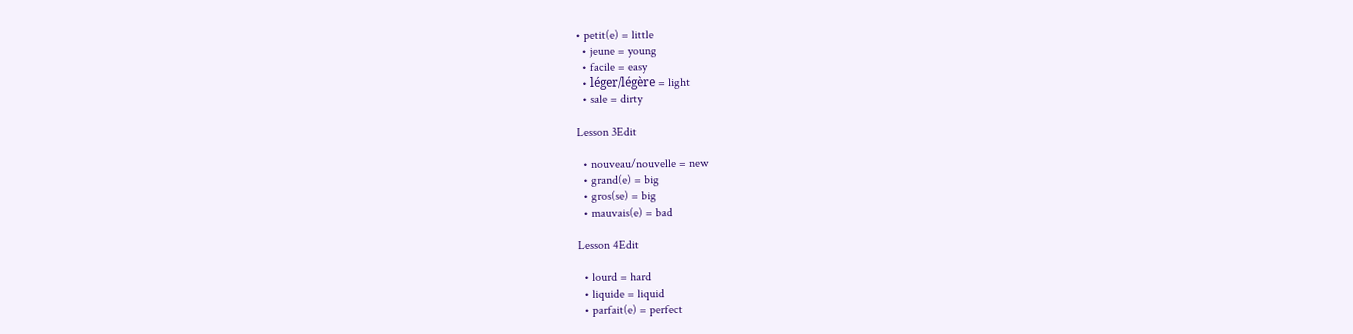• petit(e) = little
  • jeune = young
  • facile = easy
  • léger/légère = light
  • sale = dirty

Lesson 3Edit

  • nouveau/nouvelle = new
  • grand(e) = big
  • gros(se) = big
  • mauvais(e) = bad

Lesson 4Edit

  • lourd = hard
  • liquide = liquid
  • parfait(e) = perfect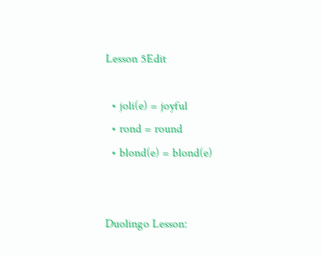Lesson 5Edit

  • joli(e) = joyful
  • rond = round
  • blond(e) = blond(e)


Duolingo Lesson: